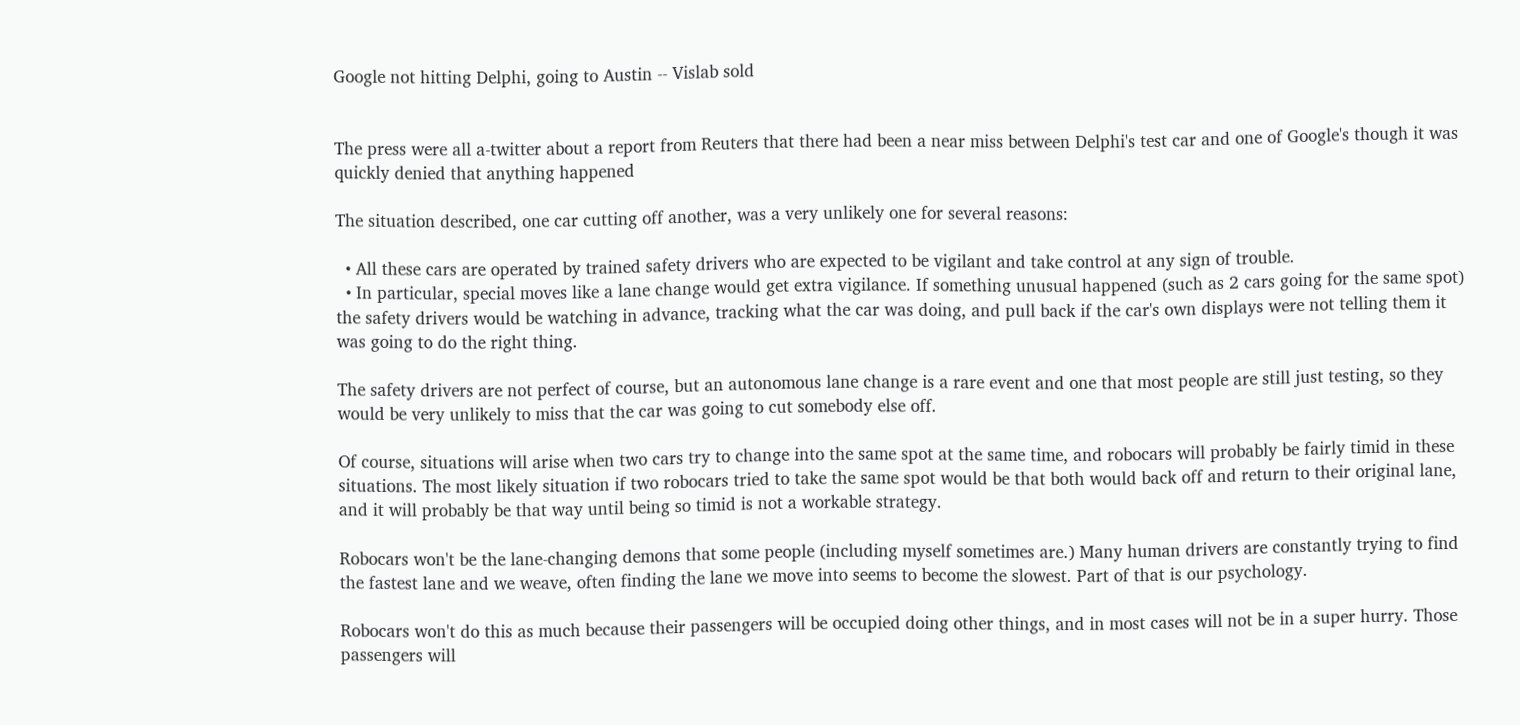Google not hitting Delphi, going to Austin -- Vislab sold


The press were all a-twitter about a report from Reuters that there had been a near miss between Delphi's test car and one of Google's though it was quickly denied that anything happened

The situation described, one car cutting off another, was a very unlikely one for several reasons:

  • All these cars are operated by trained safety drivers who are expected to be vigilant and take control at any sign of trouble.
  • In particular, special moves like a lane change would get extra vigilance. If something unusual happened (such as 2 cars going for the same spot) the safety drivers would be watching in advance, tracking what the car was doing, and pull back if the car's own displays were not telling them it was going to do the right thing.

The safety drivers are not perfect of course, but an autonomous lane change is a rare event and one that most people are still just testing, so they would be very unlikely to miss that the car was going to cut somebody else off.

Of course, situations will arise when two cars try to change into the same spot at the same time, and robocars will probably be fairly timid in these situations. The most likely situation if two robocars tried to take the same spot would be that both would back off and return to their original lane, and it will probably be that way until being so timid is not a workable strategy.

Robocars won't be the lane-changing demons that some people (including myself sometimes are.) Many human drivers are constantly trying to find the fastest lane and we weave, often finding the lane we move into seems to become the slowest. Part of that is our psychology.

Robocars won't do this as much because their passengers will be occupied doing other things, and in most cases will not be in a super hurry. Those passengers will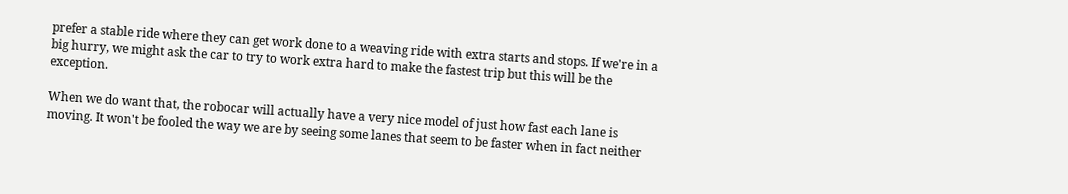prefer a stable ride where they can get work done to a weaving ride with extra starts and stops. If we're in a big hurry, we might ask the car to try to work extra hard to make the fastest trip but this will be the exception.

When we do want that, the robocar will actually have a very nice model of just how fast each lane is moving. It won't be fooled the way we are by seeing some lanes that seem to be faster when in fact neither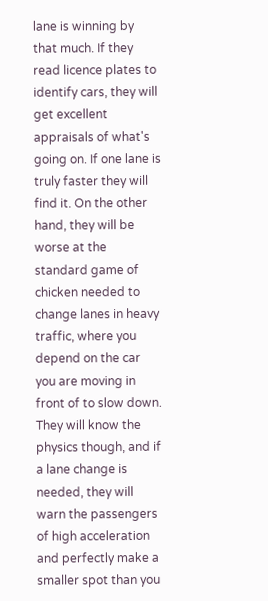lane is winning by that much. If they read licence plates to identify cars, they will get excellent appraisals of what's going on. If one lane is truly faster they will find it. On the other hand, they will be worse at the standard game of chicken needed to change lanes in heavy traffic, where you depend on the car you are moving in front of to slow down. They will know the physics though, and if a lane change is needed, they will warn the passengers of high acceleration and perfectly make a smaller spot than you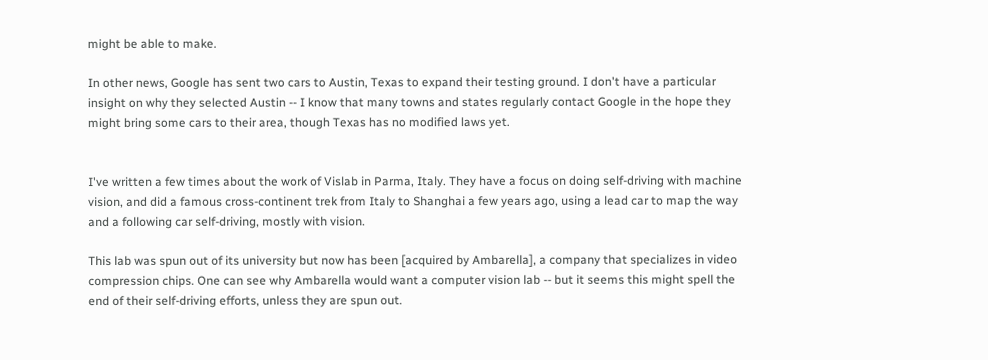might be able to make.

In other news, Google has sent two cars to Austin, Texas to expand their testing ground. I don't have a particular insight on why they selected Austin -- I know that many towns and states regularly contact Google in the hope they might bring some cars to their area, though Texas has no modified laws yet.


I've written a few times about the work of Vislab in Parma, Italy. They have a focus on doing self-driving with machine vision, and did a famous cross-continent trek from Italy to Shanghai a few years ago, using a lead car to map the way and a following car self-driving, mostly with vision.

This lab was spun out of its university but now has been [acquired by Ambarella], a company that specializes in video compression chips. One can see why Ambarella would want a computer vision lab -- but it seems this might spell the end of their self-driving efforts, unless they are spun out.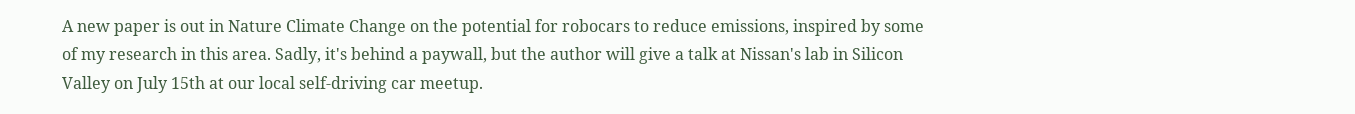A new paper is out in Nature Climate Change on the potential for robocars to reduce emissions, inspired by some of my research in this area. Sadly, it's behind a paywall, but the author will give a talk at Nissan's lab in Silicon Valley on July 15th at our local self-driving car meetup.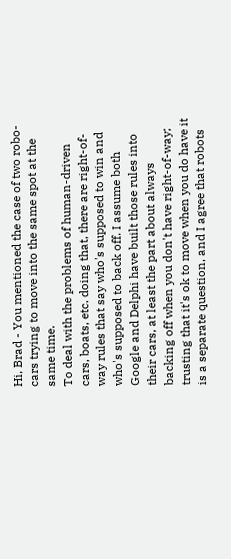Hi, Brad - You mentioned the case of two robo-cars trying to move into the same spot at the same time.
To deal with the problems of human-driven cars, boats, etc. doing that, there are right-of-way rules that say who's supposed to win and who's supposed to back off. I assume both Google and Delphi have built those rules into their cars, at least the part about always backing off when you don't have right-of-way; trusting that it's ok to move when you do have it is a separate question, and I agree that robots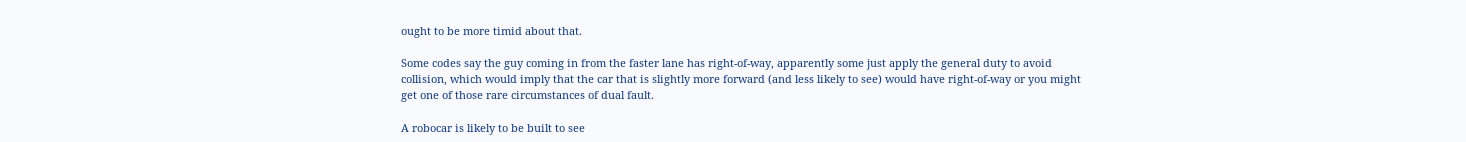ought to be more timid about that.

Some codes say the guy coming in from the faster lane has right-of-way, apparently some just apply the general duty to avoid collision, which would imply that the car that is slightly more forward (and less likely to see) would have right-of-way or you might get one of those rare circumstances of dual fault.

A robocar is likely to be built to see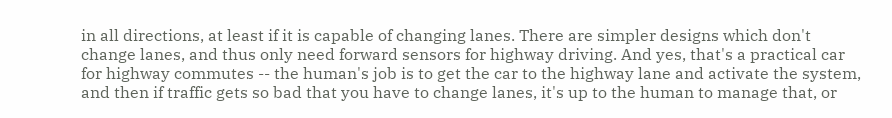in all directions, at least if it is capable of changing lanes. There are simpler designs which don't change lanes, and thus only need forward sensors for highway driving. And yes, that's a practical car for highway commutes -- the human's job is to get the car to the highway lane and activate the system, and then if traffic gets so bad that you have to change lanes, it's up to the human to manage that, or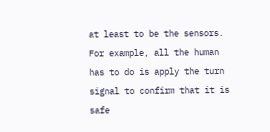at least to be the sensors. For example, all the human has to do is apply the turn signal to confirm that it is safe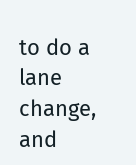to do a lane change, and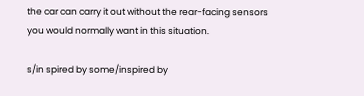the car can carry it out without the rear-facing sensors you would normally want in this situation.

s/in spired by some/inspired by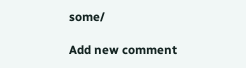some/

Add new comment